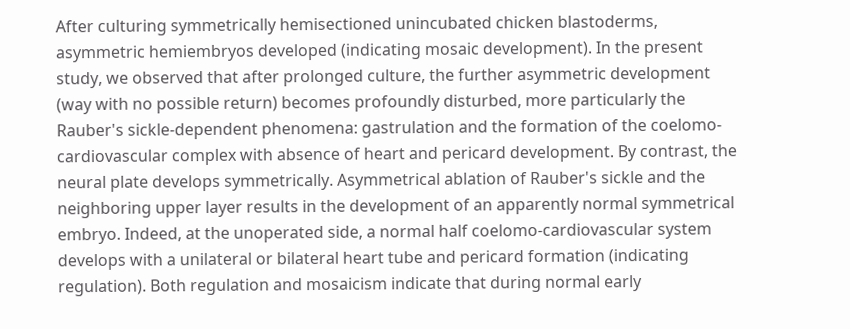After culturing symmetrically hemisectioned unincubated chicken blastoderms, asymmetric hemiembryos developed (indicating mosaic development). In the present study, we observed that after prolonged culture, the further asymmetric development (way with no possible return) becomes profoundly disturbed, more particularly the Rauber's sickle-dependent phenomena: gastrulation and the formation of the coelomo-cardiovascular complex with absence of heart and pericard development. By contrast, the neural plate develops symmetrically. Asymmetrical ablation of Rauber's sickle and the neighboring upper layer results in the development of an apparently normal symmetrical embryo. Indeed, at the unoperated side, a normal half coelomo-cardiovascular system develops with a unilateral or bilateral heart tube and pericard formation (indicating regulation). Both regulation and mosaicism indicate that during normal early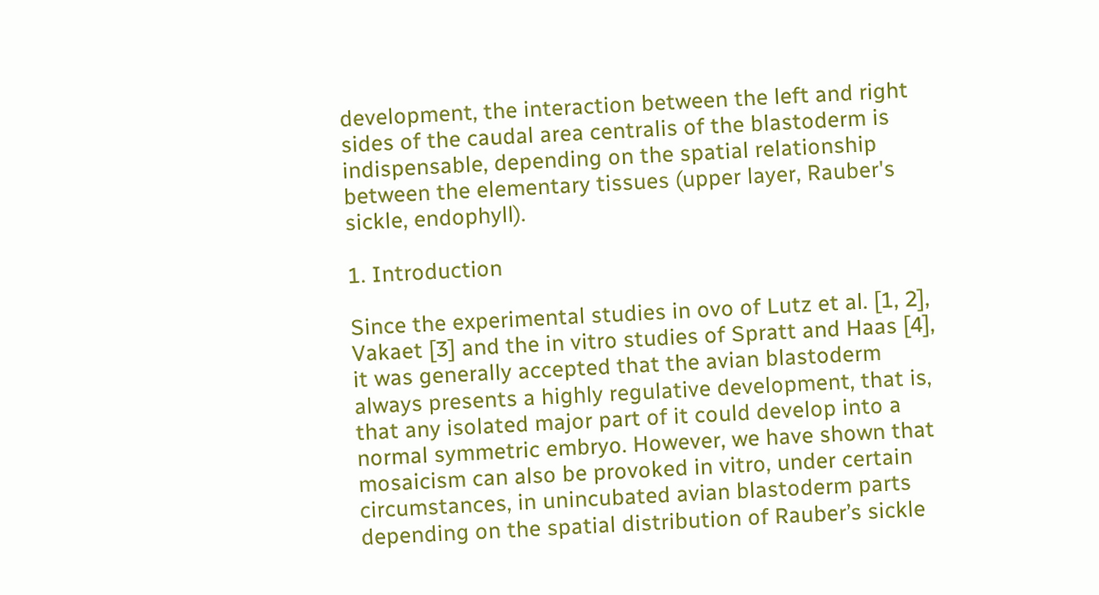development, the interaction between the left and right sides of the caudal area centralis of the blastoderm is indispensable, depending on the spatial relationship between the elementary tissues (upper layer, Rauber's sickle, endophyll).

1. Introduction

Since the experimental studies in ovo of Lutz et al. [1, 2], Vakaet [3] and the in vitro studies of Spratt and Haas [4], it was generally accepted that the avian blastoderm always presents a highly regulative development, that is, that any isolated major part of it could develop into a normal symmetric embryo. However, we have shown that mosaicism can also be provoked in vitro, under certain circumstances, in unincubated avian blastoderm parts depending on the spatial distribution of Rauber’s sickle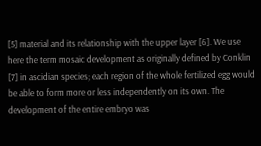[5] material and its relationship with the upper layer [6]. We use here the term mosaic development as originally defined by Conklin [7] in ascidian species; each region of the whole fertilized egg would be able to form more or less independently on its own. The development of the entire embryo was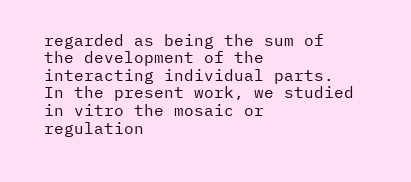regarded as being the sum of the development of the interacting individual parts. In the present work, we studied in vitro the mosaic or regulation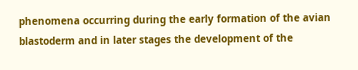phenomena occurring during the early formation of the avian blastoderm and in later stages the development of the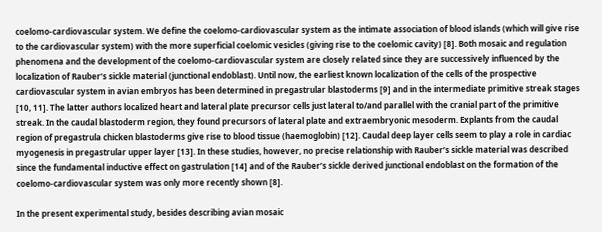coelomo-cardiovascular system. We define the coelomo-cardiovascular system as the intimate association of blood islands (which will give rise to the cardiovascular system) with the more superficial coelomic vesicles (giving rise to the coelomic cavity) [8]. Both mosaic and regulation phenomena and the development of the coelomo-cardiovascular system are closely related since they are successively influenced by the localization of Rauber’s sickle material (junctional endoblast). Until now, the earliest known localization of the cells of the prospective cardiovascular system in avian embryos has been determined in pregastrular blastoderms [9] and in the intermediate primitive streak stages [10, 11]. The latter authors localized heart and lateral plate precursor cells just lateral to/and parallel with the cranial part of the primitive streak. In the caudal blastoderm region, they found precursors of lateral plate and extraembryonic mesoderm. Explants from the caudal region of pregastrula chicken blastoderms give rise to blood tissue (haemoglobin) [12]. Caudal deep layer cells seem to play a role in cardiac myogenesis in pregastrular upper layer [13]. In these studies, however, no precise relationship with Rauber’s sickle material was described since the fundamental inductive effect on gastrulation [14] and of the Rauber’s sickle derived junctional endoblast on the formation of the coelomo-cardiovascular system was only more recently shown [8].

In the present experimental study, besides describing avian mosaic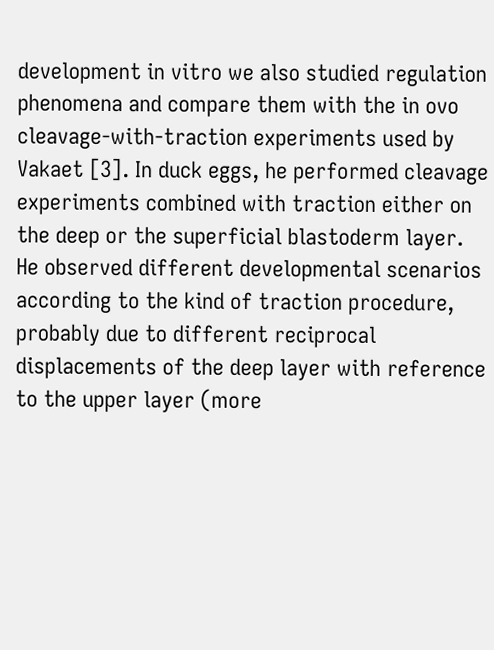development in vitro we also studied regulation phenomena and compare them with the in ovo cleavage-with-traction experiments used by Vakaet [3]. In duck eggs, he performed cleavage experiments combined with traction either on the deep or the superficial blastoderm layer. He observed different developmental scenarios according to the kind of traction procedure, probably due to different reciprocal displacements of the deep layer with reference to the upper layer (more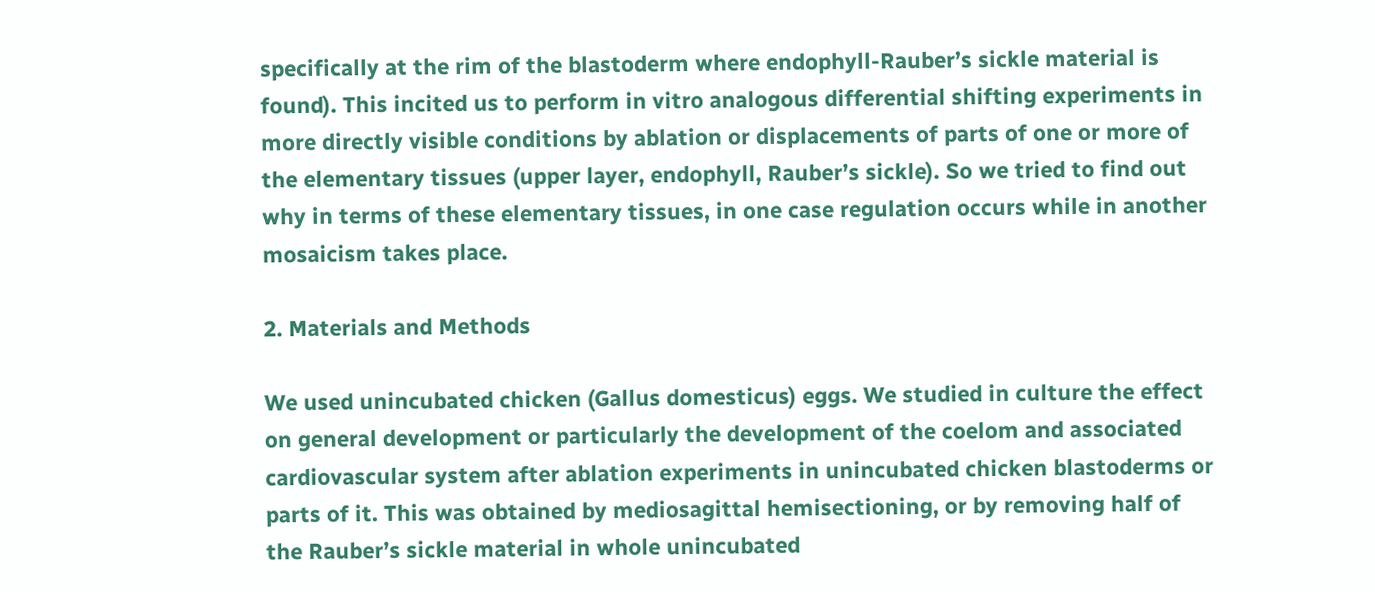specifically at the rim of the blastoderm where endophyll-Rauber’s sickle material is found). This incited us to perform in vitro analogous differential shifting experiments in more directly visible conditions by ablation or displacements of parts of one or more of the elementary tissues (upper layer, endophyll, Rauber’s sickle). So we tried to find out why in terms of these elementary tissues, in one case regulation occurs while in another mosaicism takes place.

2. Materials and Methods

We used unincubated chicken (Gallus domesticus) eggs. We studied in culture the effect on general development or particularly the development of the coelom and associated cardiovascular system after ablation experiments in unincubated chicken blastoderms or parts of it. This was obtained by mediosagittal hemisectioning, or by removing half of the Rauber’s sickle material in whole unincubated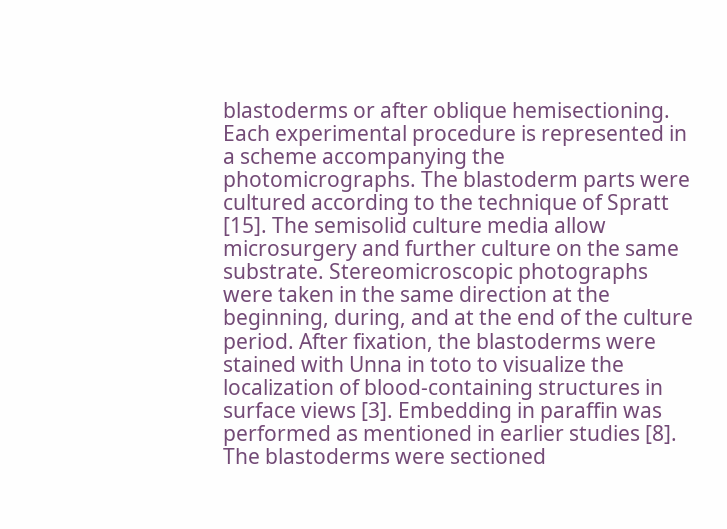blastoderms or after oblique hemisectioning. Each experimental procedure is represented in a scheme accompanying the photomicrographs. The blastoderm parts were cultured according to the technique of Spratt [15]. The semisolid culture media allow microsurgery and further culture on the same substrate. Stereomicroscopic photographs were taken in the same direction at the beginning, during, and at the end of the culture period. After fixation, the blastoderms were stained with Unna in toto to visualize the localization of blood-containing structures in surface views [3]. Embedding in paraffin was performed as mentioned in earlier studies [8]. The blastoderms were sectioned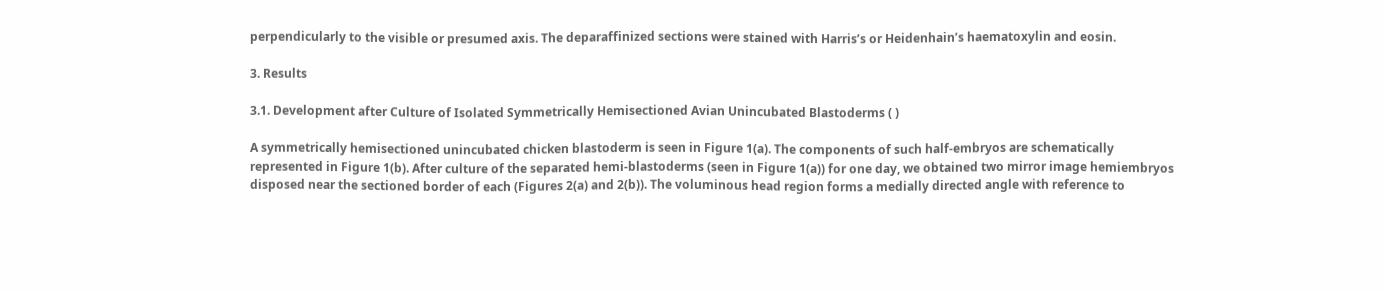perpendicularly to the visible or presumed axis. The deparaffinized sections were stained with Harris’s or Heidenhain’s haematoxylin and eosin.

3. Results

3.1. Development after Culture of Isolated Symmetrically Hemisectioned Avian Unincubated Blastoderms ( )

A symmetrically hemisectioned unincubated chicken blastoderm is seen in Figure 1(a). The components of such half-embryos are schematically represented in Figure 1(b). After culture of the separated hemi-blastoderms (seen in Figure 1(a)) for one day, we obtained two mirror image hemiembryos disposed near the sectioned border of each (Figures 2(a) and 2(b)). The voluminous head region forms a medially directed angle with reference to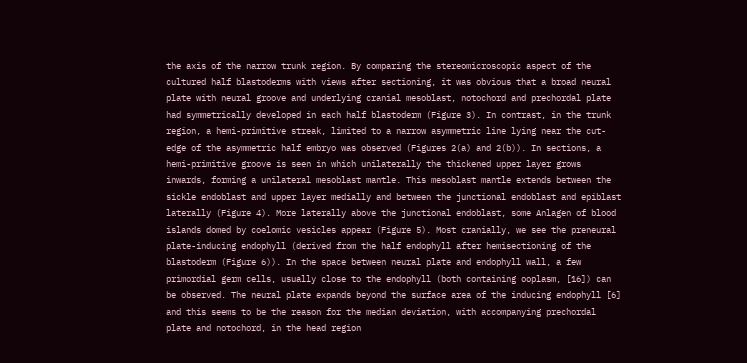the axis of the narrow trunk region. By comparing the stereomicroscopic aspect of the cultured half blastoderms with views after sectioning, it was obvious that a broad neural plate with neural groove and underlying cranial mesoblast, notochord and prechordal plate had symmetrically developed in each half blastoderm (Figure 3). In contrast, in the trunk region, a hemi-primitive streak, limited to a narrow asymmetric line lying near the cut-edge of the asymmetric half embryo was observed (Figures 2(a) and 2(b)). In sections, a hemi-primitive groove is seen in which unilaterally the thickened upper layer grows inwards, forming a unilateral mesoblast mantle. This mesoblast mantle extends between the sickle endoblast and upper layer medially and between the junctional endoblast and epiblast laterally (Figure 4). More laterally above the junctional endoblast, some Anlagen of blood islands domed by coelomic vesicles appear (Figure 5). Most cranially, we see the preneural plate-inducing endophyll (derived from the half endophyll after hemisectioning of the blastoderm (Figure 6)). In the space between neural plate and endophyll wall, a few primordial germ cells, usually close to the endophyll (both containing ooplasm, [16]) can be observed. The neural plate expands beyond the surface area of the inducing endophyll [6] and this seems to be the reason for the median deviation, with accompanying prechordal plate and notochord, in the head region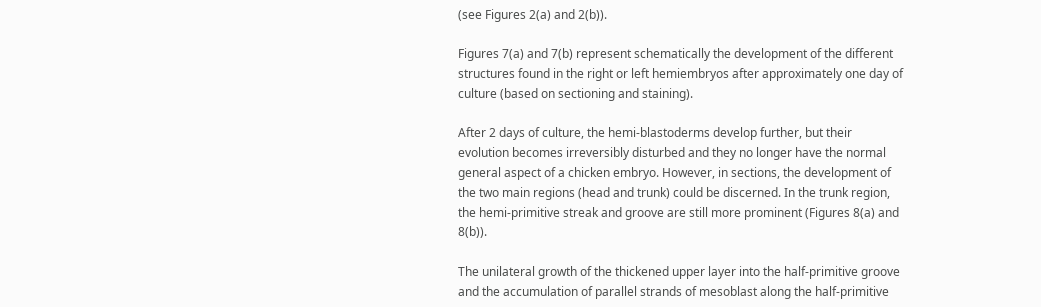(see Figures 2(a) and 2(b)).

Figures 7(a) and 7(b) represent schematically the development of the different structures found in the right or left hemiembryos after approximately one day of culture (based on sectioning and staining).

After 2 days of culture, the hemi-blastoderms develop further, but their evolution becomes irreversibly disturbed and they no longer have the normal general aspect of a chicken embryo. However, in sections, the development of the two main regions (head and trunk) could be discerned. In the trunk region, the hemi-primitive streak and groove are still more prominent (Figures 8(a) and 8(b)).

The unilateral growth of the thickened upper layer into the half-primitive groove and the accumulation of parallel strands of mesoblast along the half-primitive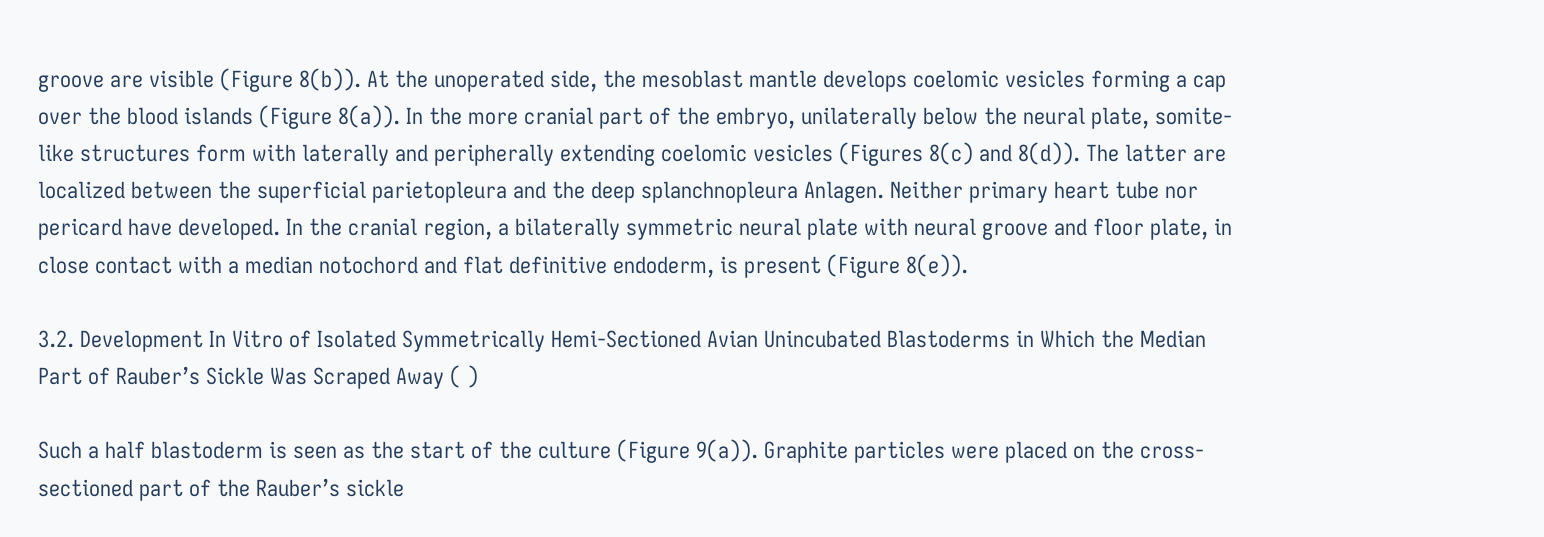groove are visible (Figure 8(b)). At the unoperated side, the mesoblast mantle develops coelomic vesicles forming a cap over the blood islands (Figure 8(a)). In the more cranial part of the embryo, unilaterally below the neural plate, somite-like structures form with laterally and peripherally extending coelomic vesicles (Figures 8(c) and 8(d)). The latter are localized between the superficial parietopleura and the deep splanchnopleura Anlagen. Neither primary heart tube nor pericard have developed. In the cranial region, a bilaterally symmetric neural plate with neural groove and floor plate, in close contact with a median notochord and flat definitive endoderm, is present (Figure 8(e)).

3.2. Development In Vitro of Isolated Symmetrically Hemi-Sectioned Avian Unincubated Blastoderms in Which the Median Part of Rauber’s Sickle Was Scraped Away ( )

Such a half blastoderm is seen as the start of the culture (Figure 9(a)). Graphite particles were placed on the cross-sectioned part of the Rauber’s sickle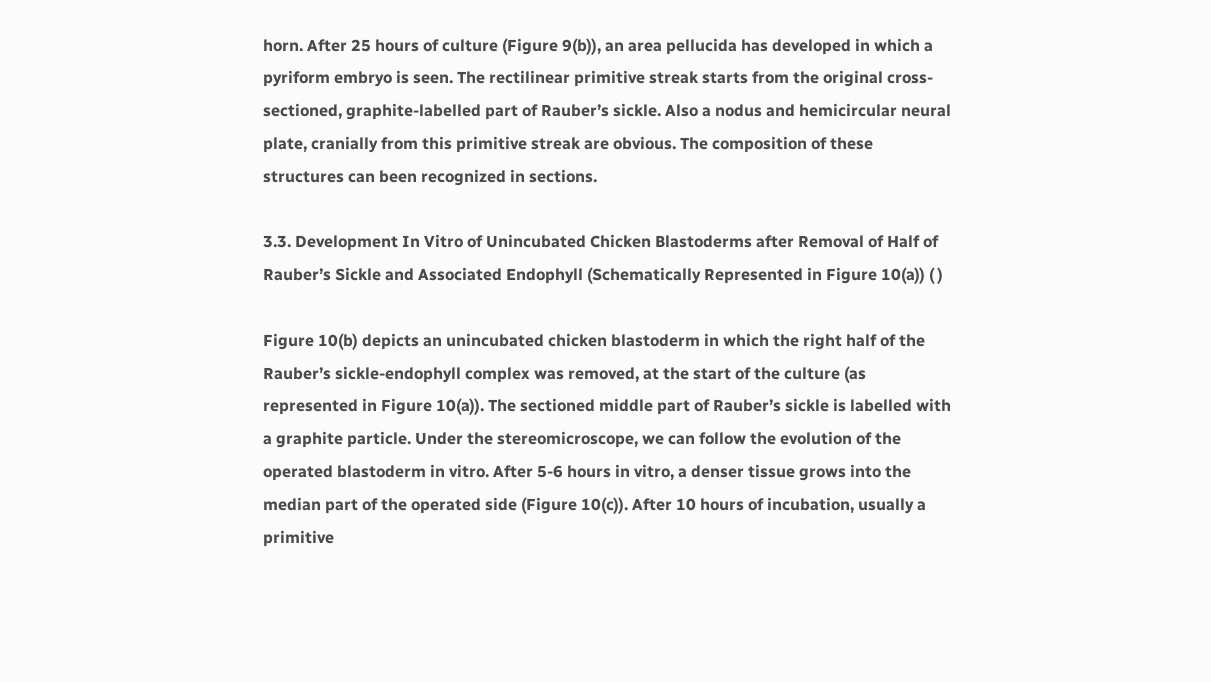horn. After 25 hours of culture (Figure 9(b)), an area pellucida has developed in which a pyriform embryo is seen. The rectilinear primitive streak starts from the original cross-sectioned, graphite-labelled part of Rauber’s sickle. Also a nodus and hemicircular neural plate, cranially from this primitive streak are obvious. The composition of these structures can been recognized in sections.

3.3. Development In Vitro of Unincubated Chicken Blastoderms after Removal of Half of Rauber’s Sickle and Associated Endophyll (Schematically Represented in Figure 10(a)) ( )

Figure 10(b) depicts an unincubated chicken blastoderm in which the right half of the Rauber’s sickle-endophyll complex was removed, at the start of the culture (as represented in Figure 10(a)). The sectioned middle part of Rauber’s sickle is labelled with a graphite particle. Under the stereomicroscope, we can follow the evolution of the operated blastoderm in vitro. After 5-6 hours in vitro, a denser tissue grows into the median part of the operated side (Figure 10(c)). After 10 hours of incubation, usually a primitive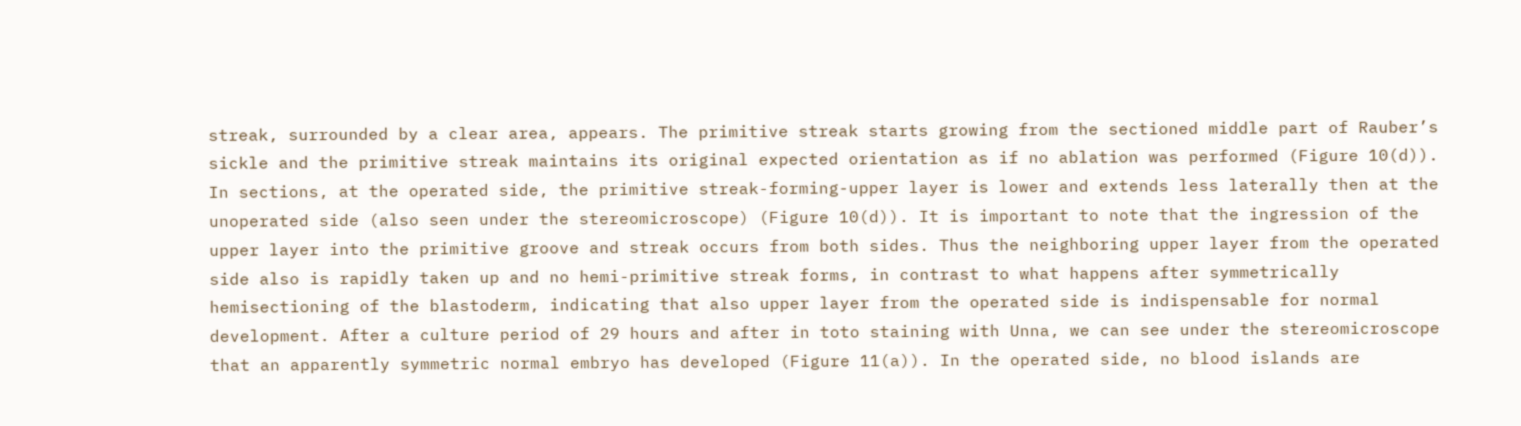streak, surrounded by a clear area, appears. The primitive streak starts growing from the sectioned middle part of Rauber’s sickle and the primitive streak maintains its original expected orientation as if no ablation was performed (Figure 10(d)). In sections, at the operated side, the primitive streak-forming-upper layer is lower and extends less laterally then at the unoperated side (also seen under the stereomicroscope) (Figure 10(d)). It is important to note that the ingression of the upper layer into the primitive groove and streak occurs from both sides. Thus the neighboring upper layer from the operated side also is rapidly taken up and no hemi-primitive streak forms, in contrast to what happens after symmetrically hemisectioning of the blastoderm, indicating that also upper layer from the operated side is indispensable for normal development. After a culture period of 29 hours and after in toto staining with Unna, we can see under the stereomicroscope that an apparently symmetric normal embryo has developed (Figure 11(a)). In the operated side, no blood islands are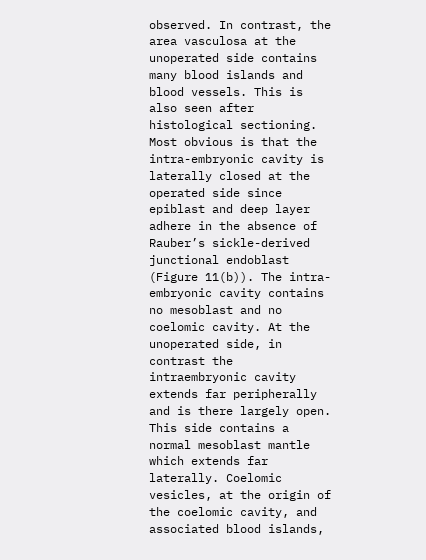observed. In contrast, the area vasculosa at the unoperated side contains many blood islands and blood vessels. This is also seen after histological sectioning. Most obvious is that the intra-embryonic cavity is laterally closed at the operated side since epiblast and deep layer adhere in the absence of Rauber’s sickle-derived junctional endoblast (Figure 11(b)). The intra-embryonic cavity contains no mesoblast and no coelomic cavity. At the unoperated side, in contrast the intraembryonic cavity extends far peripherally and is there largely open. This side contains a normal mesoblast mantle which extends far laterally. Coelomic vesicles, at the origin of the coelomic cavity, and associated blood islands,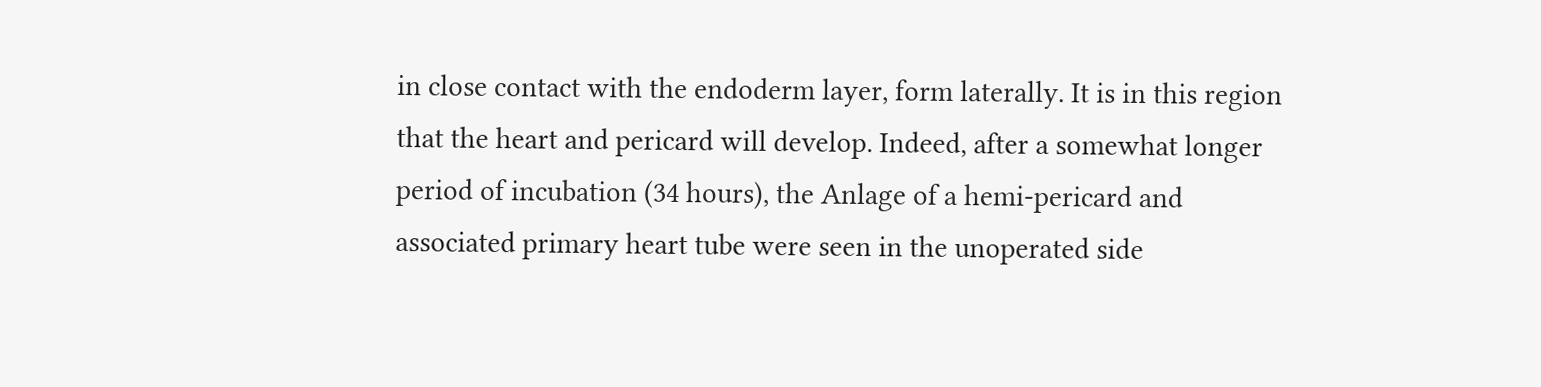in close contact with the endoderm layer, form laterally. It is in this region that the heart and pericard will develop. Indeed, after a somewhat longer period of incubation (34 hours), the Anlage of a hemi-pericard and associated primary heart tube were seen in the unoperated side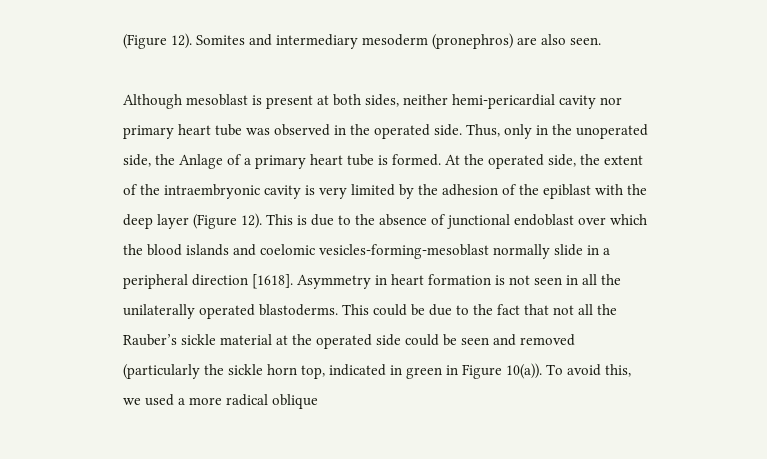(Figure 12). Somites and intermediary mesoderm (pronephros) are also seen.

Although mesoblast is present at both sides, neither hemi-pericardial cavity nor primary heart tube was observed in the operated side. Thus, only in the unoperated side, the Anlage of a primary heart tube is formed. At the operated side, the extent of the intraembryonic cavity is very limited by the adhesion of the epiblast with the deep layer (Figure 12). This is due to the absence of junctional endoblast over which the blood islands and coelomic vesicles-forming-mesoblast normally slide in a peripheral direction [1618]. Asymmetry in heart formation is not seen in all the unilaterally operated blastoderms. This could be due to the fact that not all the Rauber’s sickle material at the operated side could be seen and removed (particularly the sickle horn top, indicated in green in Figure 10(a)). To avoid this, we used a more radical oblique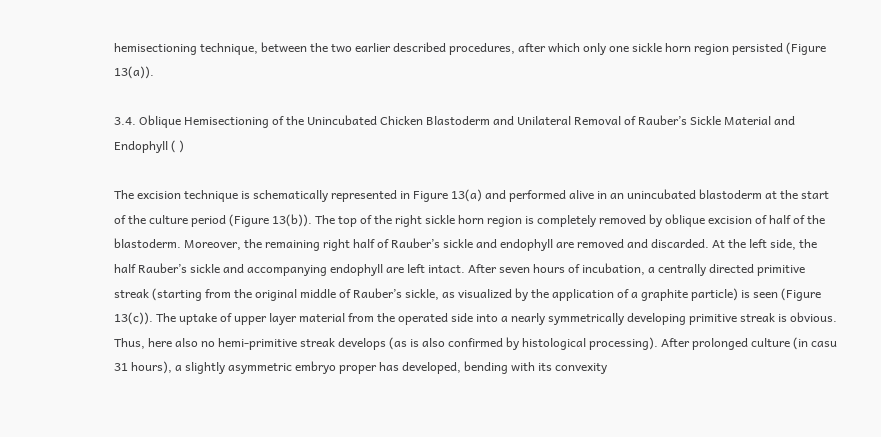hemisectioning technique, between the two earlier described procedures, after which only one sickle horn region persisted (Figure 13(a)).

3.4. Oblique Hemisectioning of the Unincubated Chicken Blastoderm and Unilateral Removal of Rauber’s Sickle Material and Endophyll ( )

The excision technique is schematically represented in Figure 13(a) and performed alive in an unincubated blastoderm at the start of the culture period (Figure 13(b)). The top of the right sickle horn region is completely removed by oblique excision of half of the blastoderm. Moreover, the remaining right half of Rauber’s sickle and endophyll are removed and discarded. At the left side, the half Rauber’s sickle and accompanying endophyll are left intact. After seven hours of incubation, a centrally directed primitive streak (starting from the original middle of Rauber’s sickle, as visualized by the application of a graphite particle) is seen (Figure 13(c)). The uptake of upper layer material from the operated side into a nearly symmetrically developing primitive streak is obvious. Thus, here also no hemi-primitive streak develops (as is also confirmed by histological processing). After prolonged culture (in casu 31 hours), a slightly asymmetric embryo proper has developed, bending with its convexity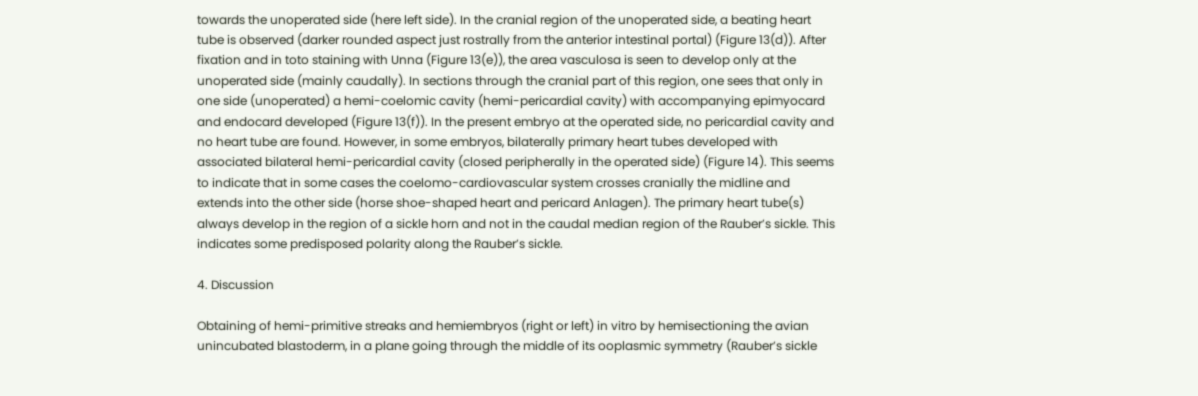towards the unoperated side (here left side). In the cranial region of the unoperated side, a beating heart tube is observed (darker rounded aspect just rostrally from the anterior intestinal portal) (Figure 13(d)). After fixation and in toto staining with Unna (Figure 13(e)), the area vasculosa is seen to develop only at the unoperated side (mainly caudally). In sections through the cranial part of this region, one sees that only in one side (unoperated) a hemi-coelomic cavity (hemi-pericardial cavity) with accompanying epimyocard and endocard developed (Figure 13(f)). In the present embryo at the operated side, no pericardial cavity and no heart tube are found. However, in some embryos, bilaterally primary heart tubes developed with associated bilateral hemi-pericardial cavity (closed peripherally in the operated side) (Figure 14). This seems to indicate that in some cases the coelomo-cardiovascular system crosses cranially the midline and extends into the other side (horse shoe-shaped heart and pericard Anlagen). The primary heart tube(s) always develop in the region of a sickle horn and not in the caudal median region of the Rauber’s sickle. This indicates some predisposed polarity along the Rauber’s sickle.

4. Discussion

Obtaining of hemi-primitive streaks and hemiembryos (right or left) in vitro by hemisectioning the avian unincubated blastoderm, in a plane going through the middle of its ooplasmic symmetry (Rauber’s sickle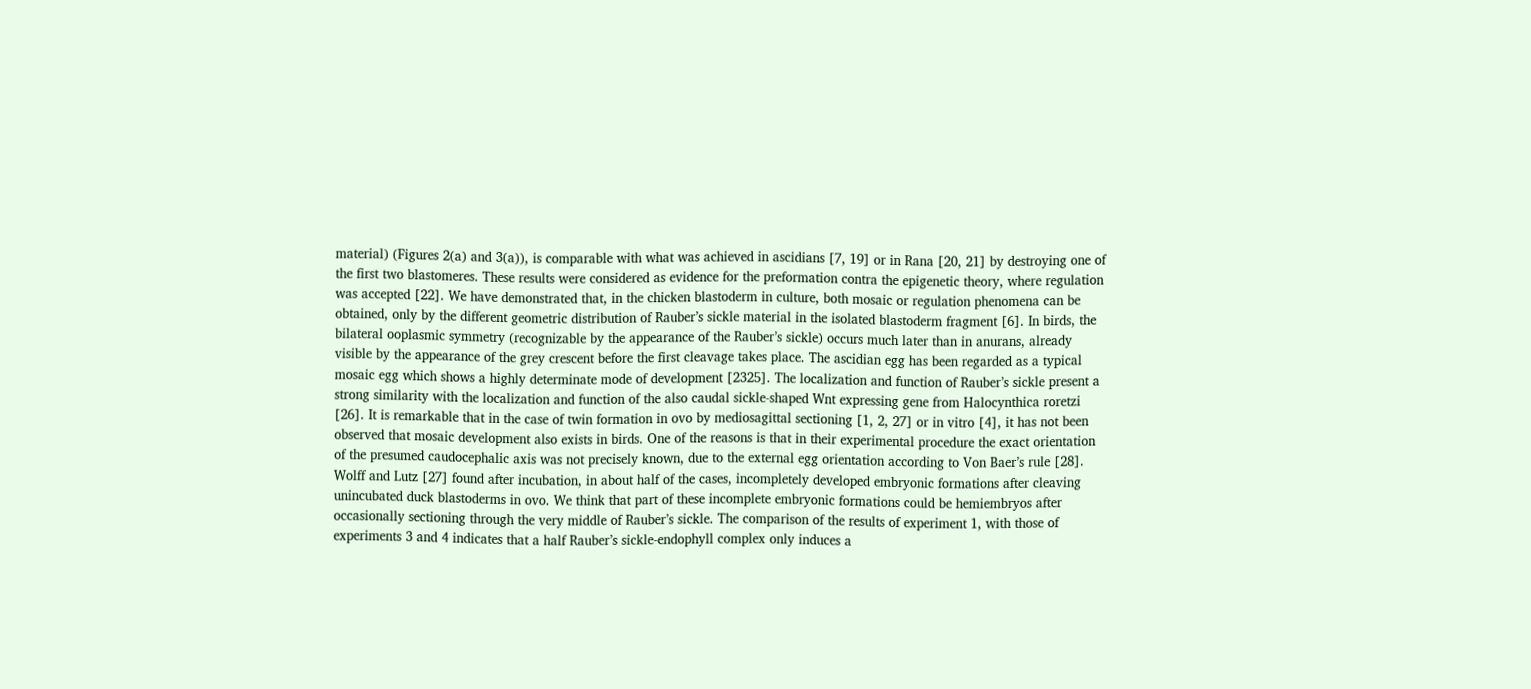material) (Figures 2(a) and 3(a)), is comparable with what was achieved in ascidians [7, 19] or in Rana [20, 21] by destroying one of the first two blastomeres. These results were considered as evidence for the preformation contra the epigenetic theory, where regulation was accepted [22]. We have demonstrated that, in the chicken blastoderm in culture, both mosaic or regulation phenomena can be obtained, only by the different geometric distribution of Rauber’s sickle material in the isolated blastoderm fragment [6]. In birds, the bilateral ooplasmic symmetry (recognizable by the appearance of the Rauber’s sickle) occurs much later than in anurans, already visible by the appearance of the grey crescent before the first cleavage takes place. The ascidian egg has been regarded as a typical mosaic egg which shows a highly determinate mode of development [2325]. The localization and function of Rauber’s sickle present a strong similarity with the localization and function of the also caudal sickle-shaped Wnt expressing gene from Halocynthica roretzi [26]. It is remarkable that in the case of twin formation in ovo by mediosagittal sectioning [1, 2, 27] or in vitro [4], it has not been observed that mosaic development also exists in birds. One of the reasons is that in their experimental procedure the exact orientation of the presumed caudocephalic axis was not precisely known, due to the external egg orientation according to Von Baer’s rule [28]. Wolff and Lutz [27] found after incubation, in about half of the cases, incompletely developed embryonic formations after cleaving unincubated duck blastoderms in ovo. We think that part of these incomplete embryonic formations could be hemiembryos after occasionally sectioning through the very middle of Rauber’s sickle. The comparison of the results of experiment 1, with those of experiments 3 and 4 indicates that a half Rauber’s sickle-endophyll complex only induces a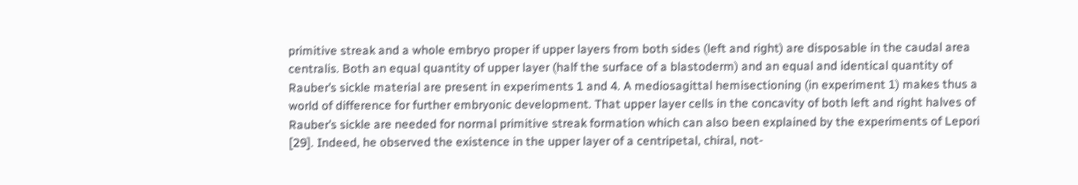primitive streak and a whole embryo proper if upper layers from both sides (left and right) are disposable in the caudal area centralis. Both an equal quantity of upper layer (half the surface of a blastoderm) and an equal and identical quantity of Rauber’s sickle material are present in experiments 1 and 4. A mediosagittal hemisectioning (in experiment 1) makes thus a world of difference for further embryonic development. That upper layer cells in the concavity of both left and right halves of Rauber’s sickle are needed for normal primitive streak formation which can also been explained by the experiments of Lepori [29]. Indeed, he observed the existence in the upper layer of a centripetal, chiral, not-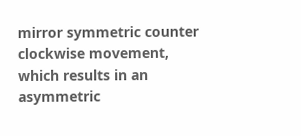mirror symmetric counter clockwise movement, which results in an asymmetric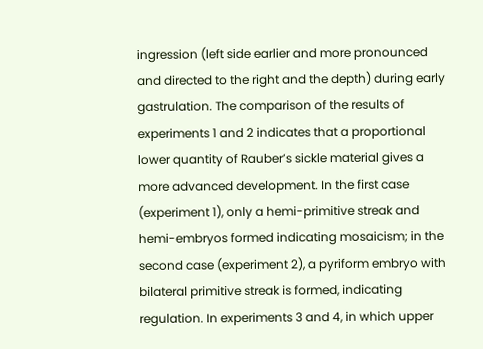ingression (left side earlier and more pronounced and directed to the right and the depth) during early gastrulation. The comparison of the results of experiments 1 and 2 indicates that a proportional lower quantity of Rauber’s sickle material gives a more advanced development. In the first case (experiment 1), only a hemi-primitive streak and hemi-embryos formed indicating mosaicism; in the second case (experiment 2), a pyriform embryo with bilateral primitive streak is formed, indicating regulation. In experiments 3 and 4, in which upper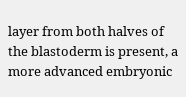layer from both halves of the blastoderm is present, a more advanced embryonic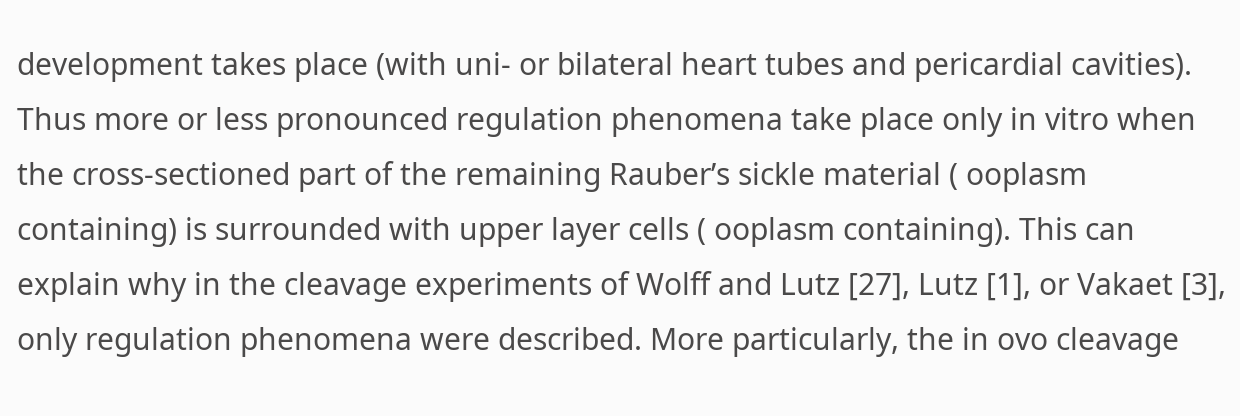development takes place (with uni- or bilateral heart tubes and pericardial cavities). Thus more or less pronounced regulation phenomena take place only in vitro when the cross-sectioned part of the remaining Rauber’s sickle material ( ooplasm containing) is surrounded with upper layer cells ( ooplasm containing). This can explain why in the cleavage experiments of Wolff and Lutz [27], Lutz [1], or Vakaet [3], only regulation phenomena were described. More particularly, the in ovo cleavage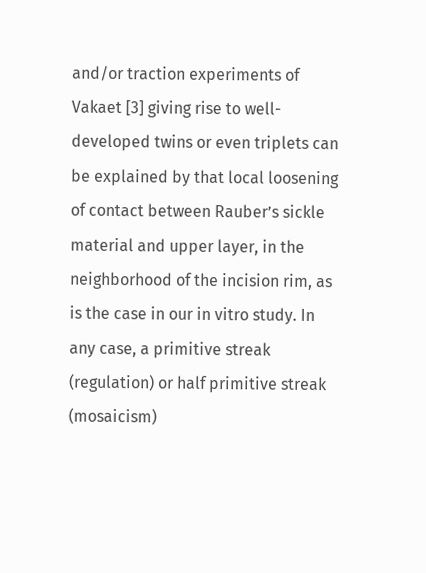and/or traction experiments of Vakaet [3] giving rise to well-developed twins or even triplets can be explained by that local loosening of contact between Rauber’s sickle material and upper layer, in the neighborhood of the incision rim, as is the case in our in vitro study. In any case, a primitive streak (regulation) or half primitive streak (mosaicism)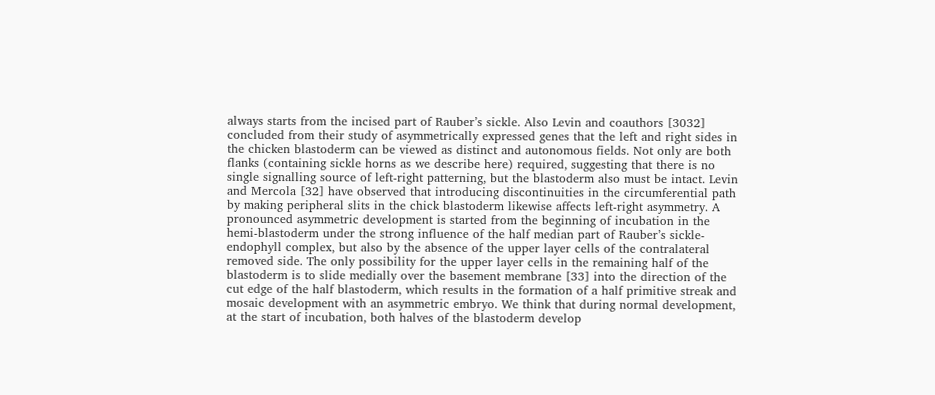always starts from the incised part of Rauber’s sickle. Also Levin and coauthors [3032] concluded from their study of asymmetrically expressed genes that the left and right sides in the chicken blastoderm can be viewed as distinct and autonomous fields. Not only are both flanks (containing sickle horns as we describe here) required, suggesting that there is no single signalling source of left-right patterning, but the blastoderm also must be intact. Levin and Mercola [32] have observed that introducing discontinuities in the circumferential path by making peripheral slits in the chick blastoderm likewise affects left-right asymmetry. A pronounced asymmetric development is started from the beginning of incubation in the hemi-blastoderm under the strong influence of the half median part of Rauber’s sickle-endophyll complex, but also by the absence of the upper layer cells of the contralateral removed side. The only possibility for the upper layer cells in the remaining half of the blastoderm is to slide medially over the basement membrane [33] into the direction of the cut edge of the half blastoderm, which results in the formation of a half primitive streak and mosaic development with an asymmetric embryo. We think that during normal development, at the start of incubation, both halves of the blastoderm develop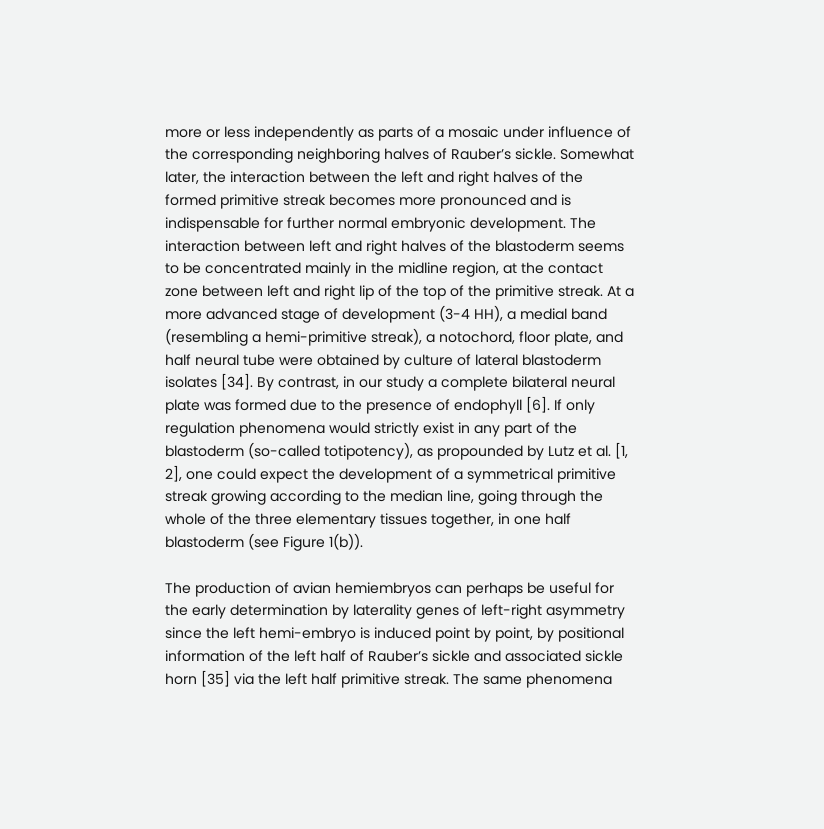more or less independently as parts of a mosaic under influence of the corresponding neighboring halves of Rauber’s sickle. Somewhat later, the interaction between the left and right halves of the formed primitive streak becomes more pronounced and is indispensable for further normal embryonic development. The interaction between left and right halves of the blastoderm seems to be concentrated mainly in the midline region, at the contact zone between left and right lip of the top of the primitive streak. At a more advanced stage of development (3-4 HH), a medial band (resembling a hemi-primitive streak), a notochord, floor plate, and half neural tube were obtained by culture of lateral blastoderm isolates [34]. By contrast, in our study a complete bilateral neural plate was formed due to the presence of endophyll [6]. If only regulation phenomena would strictly exist in any part of the blastoderm (so-called totipotency), as propounded by Lutz et al. [1, 2], one could expect the development of a symmetrical primitive streak growing according to the median line, going through the whole of the three elementary tissues together, in one half blastoderm (see Figure 1(b)).

The production of avian hemiembryos can perhaps be useful for the early determination by laterality genes of left-right asymmetry since the left hemi-embryo is induced point by point, by positional information of the left half of Rauber’s sickle and associated sickle horn [35] via the left half primitive streak. The same phenomena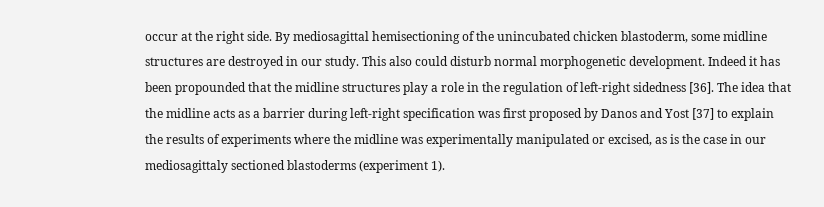occur at the right side. By mediosagittal hemisectioning of the unincubated chicken blastoderm, some midline structures are destroyed in our study. This also could disturb normal morphogenetic development. Indeed it has been propounded that the midline structures play a role in the regulation of left-right sidedness [36]. The idea that the midline acts as a barrier during left-right specification was first proposed by Danos and Yost [37] to explain the results of experiments where the midline was experimentally manipulated or excised, as is the case in our mediosagittaly sectioned blastoderms (experiment 1).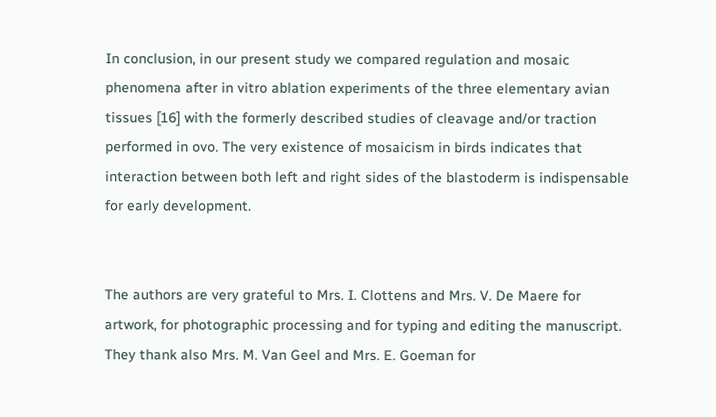In conclusion, in our present study we compared regulation and mosaic phenomena after in vitro ablation experiments of the three elementary avian tissues [16] with the formerly described studies of cleavage and/or traction performed in ovo. The very existence of mosaicism in birds indicates that interaction between both left and right sides of the blastoderm is indispensable for early development.


The authors are very grateful to Mrs. I. Clottens and Mrs. V. De Maere for artwork, for photographic processing and for typing and editing the manuscript. They thank also Mrs. M. Van Geel and Mrs. E. Goeman for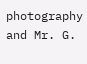photography and Mr. G.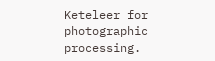Keteleer for photographic processing.